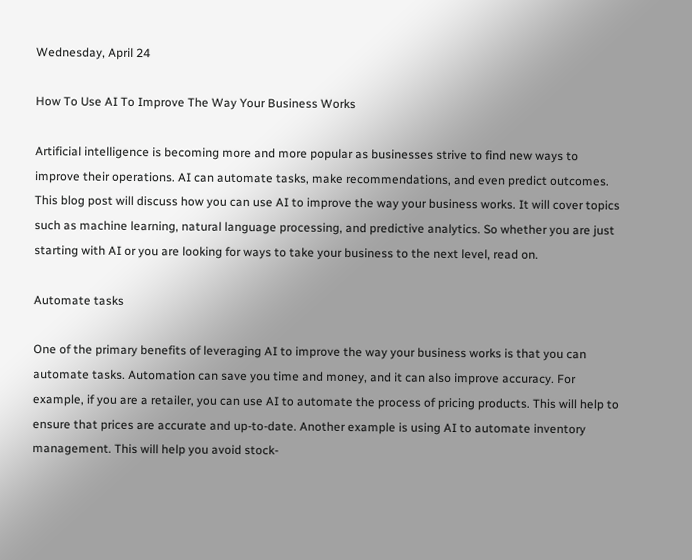Wednesday, April 24

How To Use AI To Improve The Way Your Business Works

Artificial intelligence is becoming more and more popular as businesses strive to find new ways to improve their operations. AI can automate tasks, make recommendations, and even predict outcomes. This blog post will discuss how you can use AI to improve the way your business works. It will cover topics such as machine learning, natural language processing, and predictive analytics. So whether you are just starting with AI or you are looking for ways to take your business to the next level, read on.

Automate tasks

One of the primary benefits of leveraging AI to improve the way your business works is that you can automate tasks. Automation can save you time and money, and it can also improve accuracy. For example, if you are a retailer, you can use AI to automate the process of pricing products. This will help to ensure that prices are accurate and up-to-date. Another example is using AI to automate inventory management. This will help you avoid stock-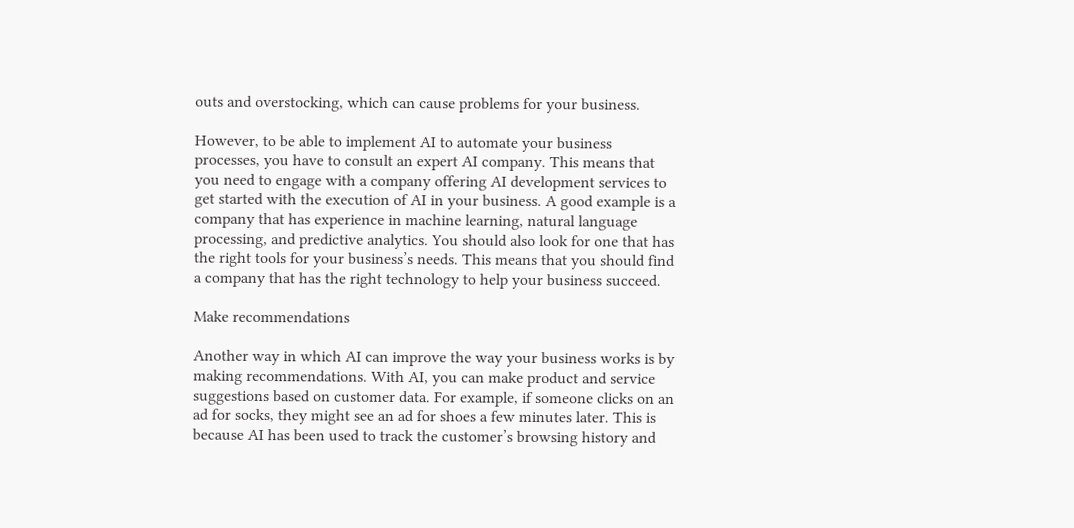outs and overstocking, which can cause problems for your business.

However, to be able to implement AI to automate your business processes, you have to consult an expert AI company. This means that you need to engage with a company offering AI development services to get started with the execution of AI in your business. A good example is a company that has experience in machine learning, natural language processing, and predictive analytics. You should also look for one that has the right tools for your business’s needs. This means that you should find a company that has the right technology to help your business succeed.

Make recommendations

Another way in which AI can improve the way your business works is by making recommendations. With AI, you can make product and service suggestions based on customer data. For example, if someone clicks on an ad for socks, they might see an ad for shoes a few minutes later. This is because AI has been used to track the customer’s browsing history and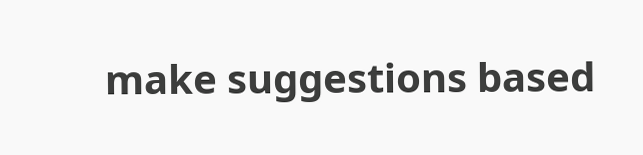make suggestions based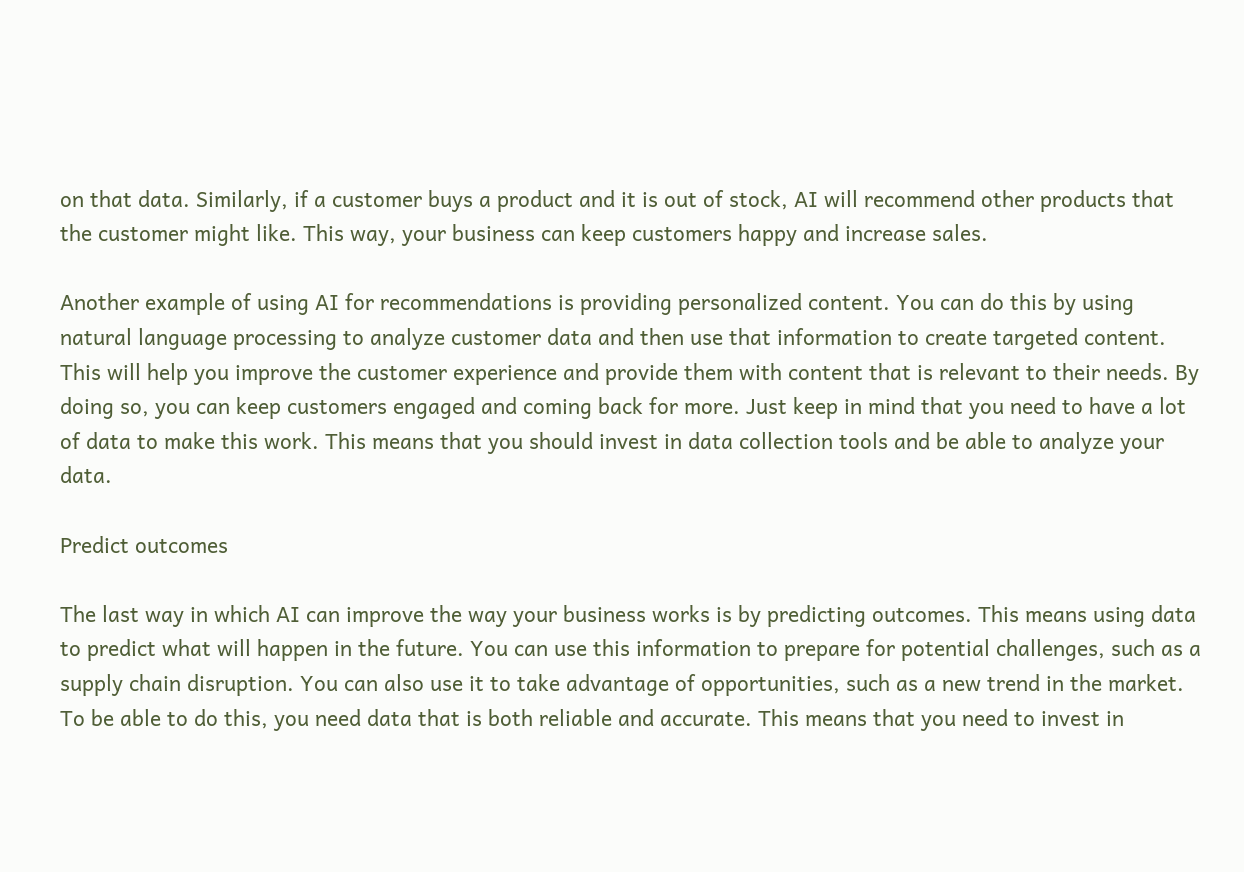on that data. Similarly, if a customer buys a product and it is out of stock, AI will recommend other products that the customer might like. This way, your business can keep customers happy and increase sales.

Another example of using AI for recommendations is providing personalized content. You can do this by using natural language processing to analyze customer data and then use that information to create targeted content. This will help you improve the customer experience and provide them with content that is relevant to their needs. By doing so, you can keep customers engaged and coming back for more. Just keep in mind that you need to have a lot of data to make this work. This means that you should invest in data collection tools and be able to analyze your data.

Predict outcomes

The last way in which AI can improve the way your business works is by predicting outcomes. This means using data to predict what will happen in the future. You can use this information to prepare for potential challenges, such as a supply chain disruption. You can also use it to take advantage of opportunities, such as a new trend in the market. To be able to do this, you need data that is both reliable and accurate. This means that you need to invest in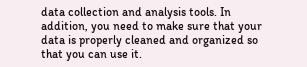data collection and analysis tools. In addition, you need to make sure that your data is properly cleaned and organized so that you can use it.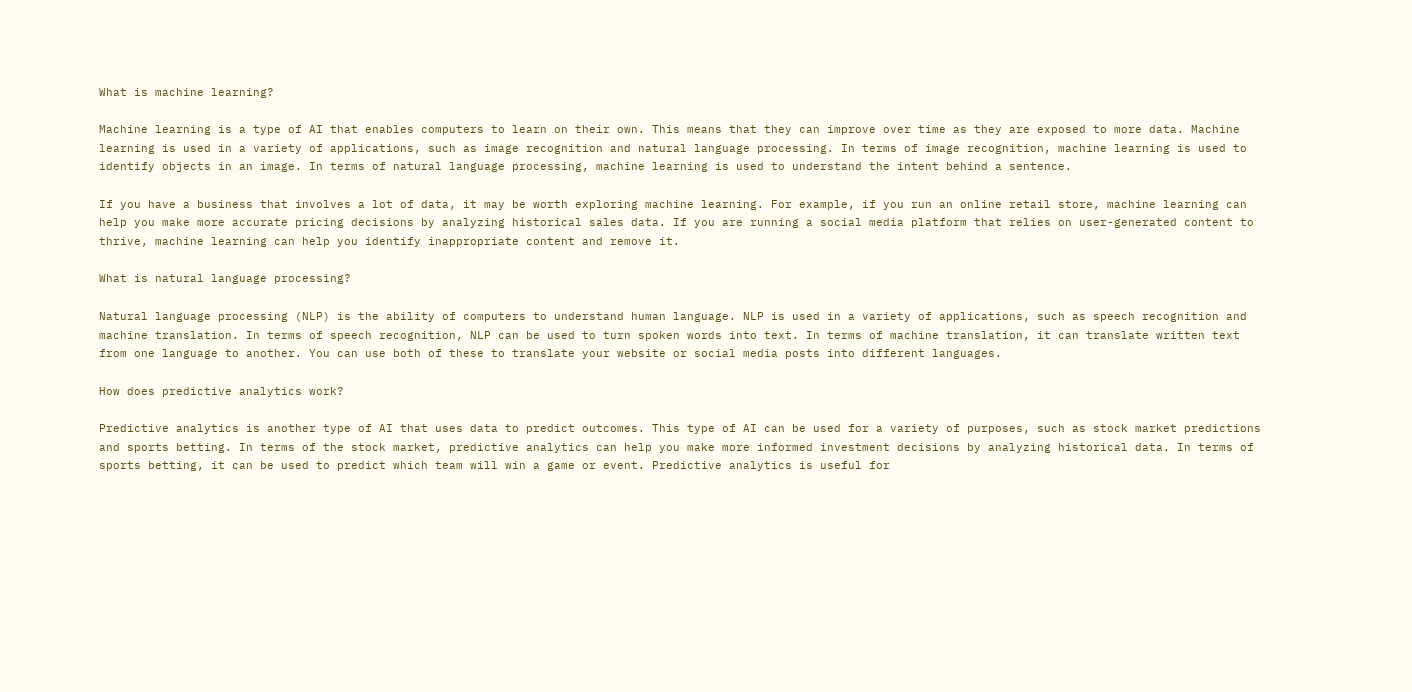What is machine learning?

Machine learning is a type of AI that enables computers to learn on their own. This means that they can improve over time as they are exposed to more data. Machine learning is used in a variety of applications, such as image recognition and natural language processing. In terms of image recognition, machine learning is used to identify objects in an image. In terms of natural language processing, machine learning is used to understand the intent behind a sentence.

If you have a business that involves a lot of data, it may be worth exploring machine learning. For example, if you run an online retail store, machine learning can help you make more accurate pricing decisions by analyzing historical sales data. If you are running a social media platform that relies on user-generated content to thrive, machine learning can help you identify inappropriate content and remove it.

What is natural language processing?

Natural language processing (NLP) is the ability of computers to understand human language. NLP is used in a variety of applications, such as speech recognition and machine translation. In terms of speech recognition, NLP can be used to turn spoken words into text. In terms of machine translation, it can translate written text from one language to another. You can use both of these to translate your website or social media posts into different languages.

How does predictive analytics work?

Predictive analytics is another type of AI that uses data to predict outcomes. This type of AI can be used for a variety of purposes, such as stock market predictions and sports betting. In terms of the stock market, predictive analytics can help you make more informed investment decisions by analyzing historical data. In terms of sports betting, it can be used to predict which team will win a game or event. Predictive analytics is useful for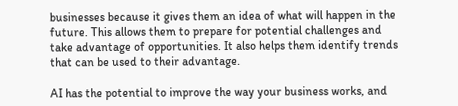businesses because it gives them an idea of what will happen in the future. This allows them to prepare for potential challenges and take advantage of opportunities. It also helps them identify trends that can be used to their advantage.

AI has the potential to improve the way your business works, and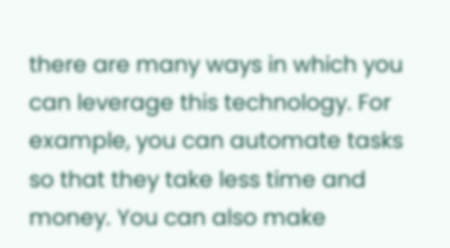there are many ways in which you can leverage this technology. For example, you can automate tasks so that they take less time and money. You can also make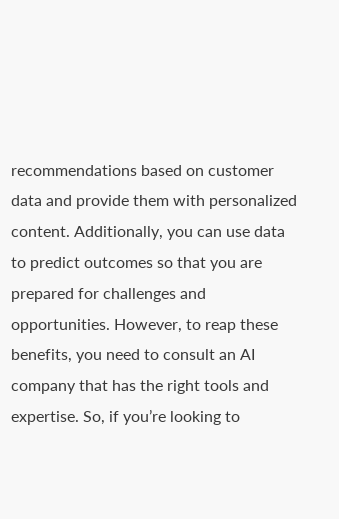recommendations based on customer data and provide them with personalized content. Additionally, you can use data to predict outcomes so that you are prepared for challenges and opportunities. However, to reap these benefits, you need to consult an AI company that has the right tools and expertise. So, if you’re looking to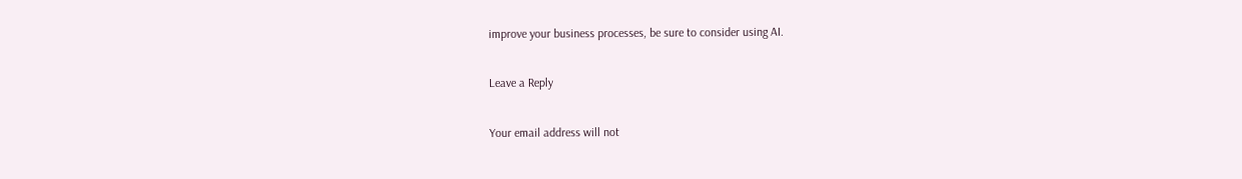improve your business processes, be sure to consider using AI.

Leave a Reply

Your email address will not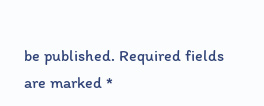be published. Required fields are marked *